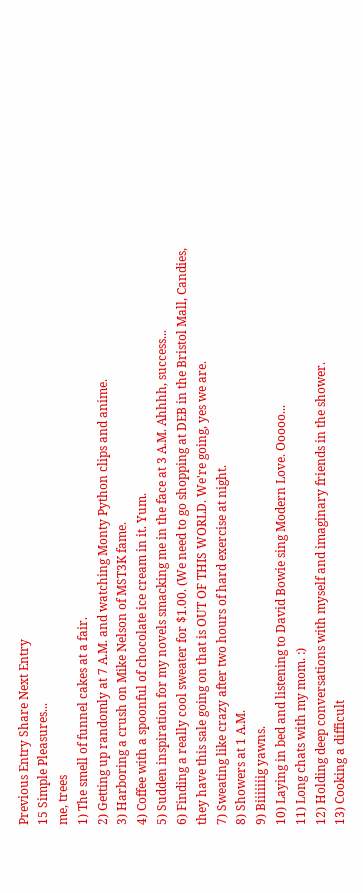Previous Entry Share Next Entry
15 Simple Pleasures...
me, trees
1) The smell of funnel cakes at a fair.
2) Getting up randomly at 7 A.M. and watching Monty Python clips and anime.
3) Harboring a crush on Mike Nelson of MST3K fame.
4) Coffee with a spoonful of chocolate ice cream in it. Yum.
5) Sudden inspiration for my novels smacking me in the face at 3 A.M. Ahhhh, success...
6) Finding a really cool sweater for $1.00. (We need to go shopping at DEB in the Bristol Mall, Candies, they have this sale going on that is OUT OF THIS WORLD. We're going, yes we are.
7) Sweating like crazy after two hours of hard exercise at night.
8) Showers at 1 A.M.
9) Biiiiiiig yawns.
10) Laying in bed and listening to David Bowie sing Modern Love. Ooooo...
11) Long chats with my mom. :)
12) Holding deep conversations with myself and imaginary friends in the shower.
13) Cooking a difficult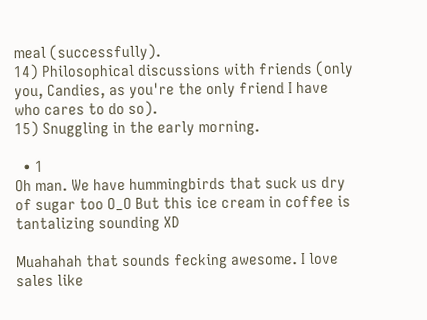meal (successfully).
14) Philosophical discussions with friends (only you, Candies, as you're the only friend I have who cares to do so).
15) Snuggling in the early morning.

  • 1
Oh man. We have hummingbirds that suck us dry of sugar too O_O But this ice cream in coffee is tantalizing sounding XD

Muahahah that sounds fecking awesome. I love sales like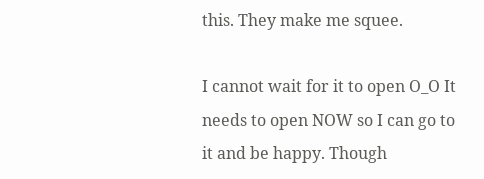this. They make me squee.

I cannot wait for it to open O_O It needs to open NOW so I can go to it and be happy. Though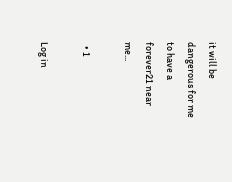it will be dangerous for me to have a forever21 near me...

  • 1

Log in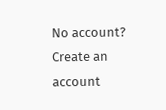No account? Create an account